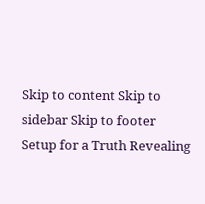Skip to content Skip to sidebar Skip to footer
Setup for a Truth Revealing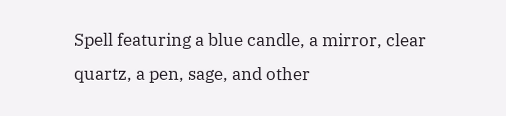Spell featuring a blue candle, a mirror, clear quartz, a pen, sage, and other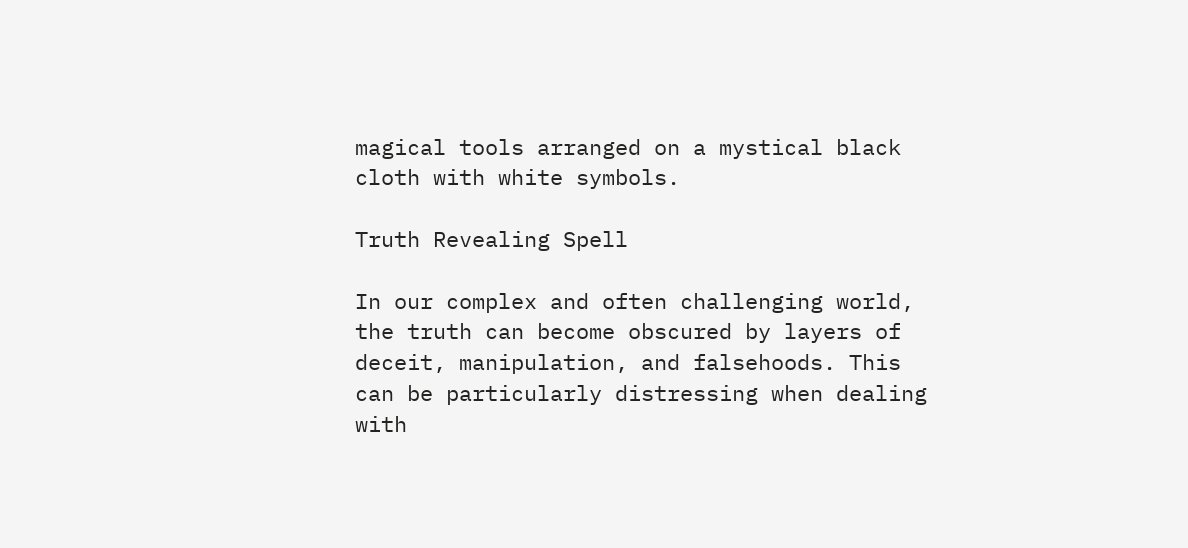magical tools arranged on a mystical black cloth with white symbols.

Truth Revealing Spell

In our complex and often challenging world, the truth can become obscured by layers of deceit, manipulation, and falsehoods. This can be particularly distressing when dealing with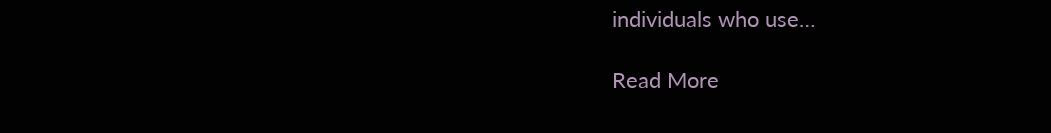individuals who use…

Read More